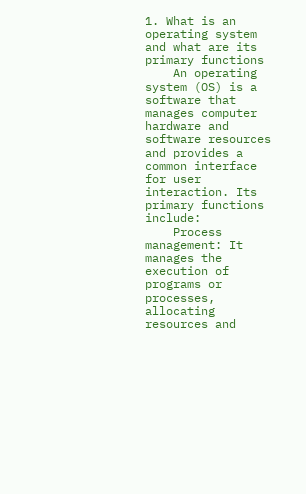1. What is an operating system and what are its primary functions
    An operating system (OS) is a software that manages computer hardware and software resources and provides a common interface for user interaction. Its primary functions include:
    Process management: It manages the execution of programs or processes, allocating resources and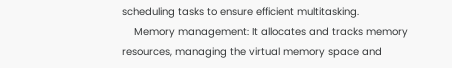scheduling tasks to ensure efficient multitasking.
    Memory management: It allocates and tracks memory resources, managing the virtual memory space and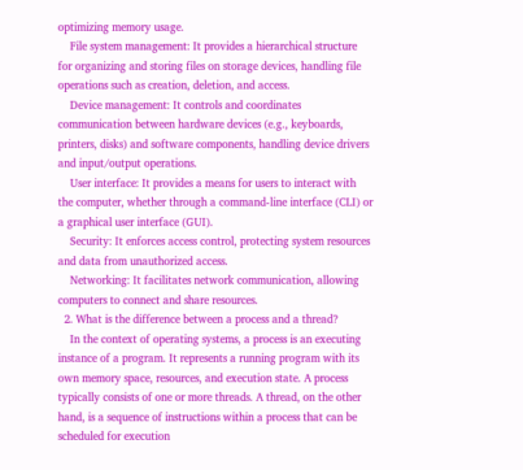optimizing memory usage.
    File system management: It provides a hierarchical structure for organizing and storing files on storage devices, handling file operations such as creation, deletion, and access.
    Device management: It controls and coordinates communication between hardware devices (e.g., keyboards, printers, disks) and software components, handling device drivers and input/output operations.
    User interface: It provides a means for users to interact with the computer, whether through a command-line interface (CLI) or a graphical user interface (GUI).
    Security: It enforces access control, protecting system resources and data from unauthorized access.
    Networking: It facilitates network communication, allowing computers to connect and share resources.
  2. What is the difference between a process and a thread?
    In the context of operating systems, a process is an executing instance of a program. It represents a running program with its own memory space, resources, and execution state. A process typically consists of one or more threads. A thread, on the other hand, is a sequence of instructions within a process that can be scheduled for execution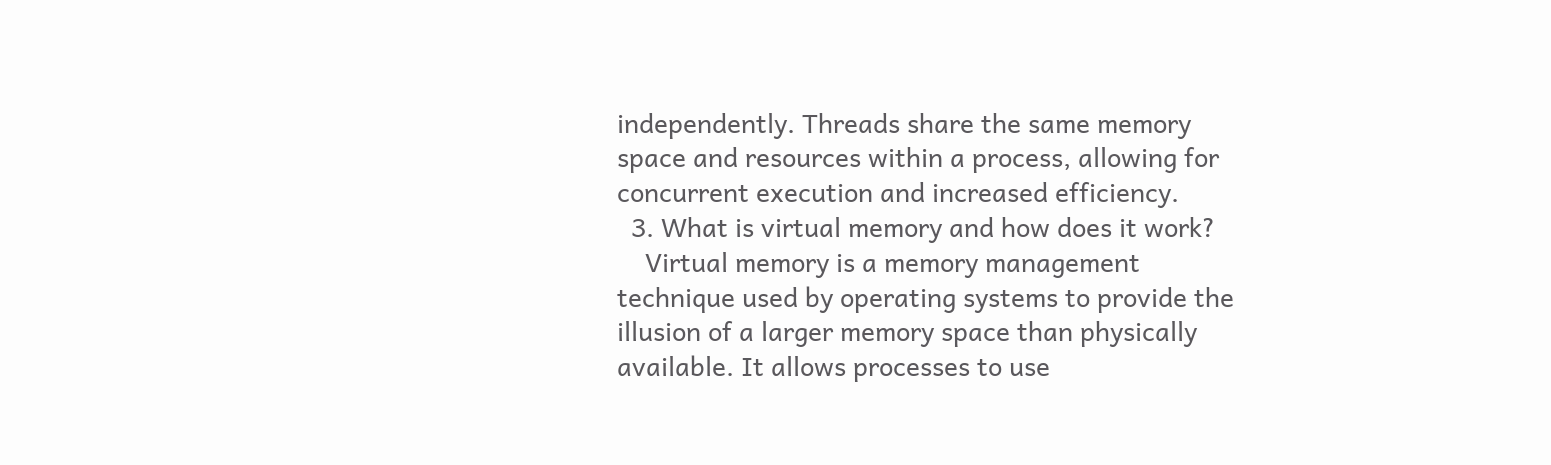independently. Threads share the same memory space and resources within a process, allowing for concurrent execution and increased efficiency.
  3. What is virtual memory and how does it work?
    Virtual memory is a memory management technique used by operating systems to provide the illusion of a larger memory space than physically available. It allows processes to use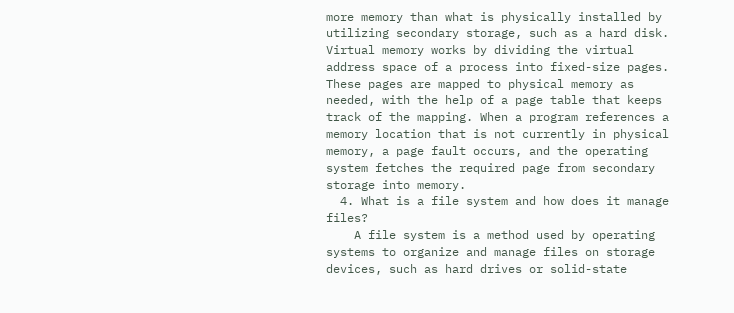more memory than what is physically installed by utilizing secondary storage, such as a hard disk. Virtual memory works by dividing the virtual address space of a process into fixed-size pages. These pages are mapped to physical memory as needed, with the help of a page table that keeps track of the mapping. When a program references a memory location that is not currently in physical memory, a page fault occurs, and the operating system fetches the required page from secondary storage into memory.
  4. What is a file system and how does it manage files?
    A file system is a method used by operating systems to organize and manage files on storage devices, such as hard drives or solid-state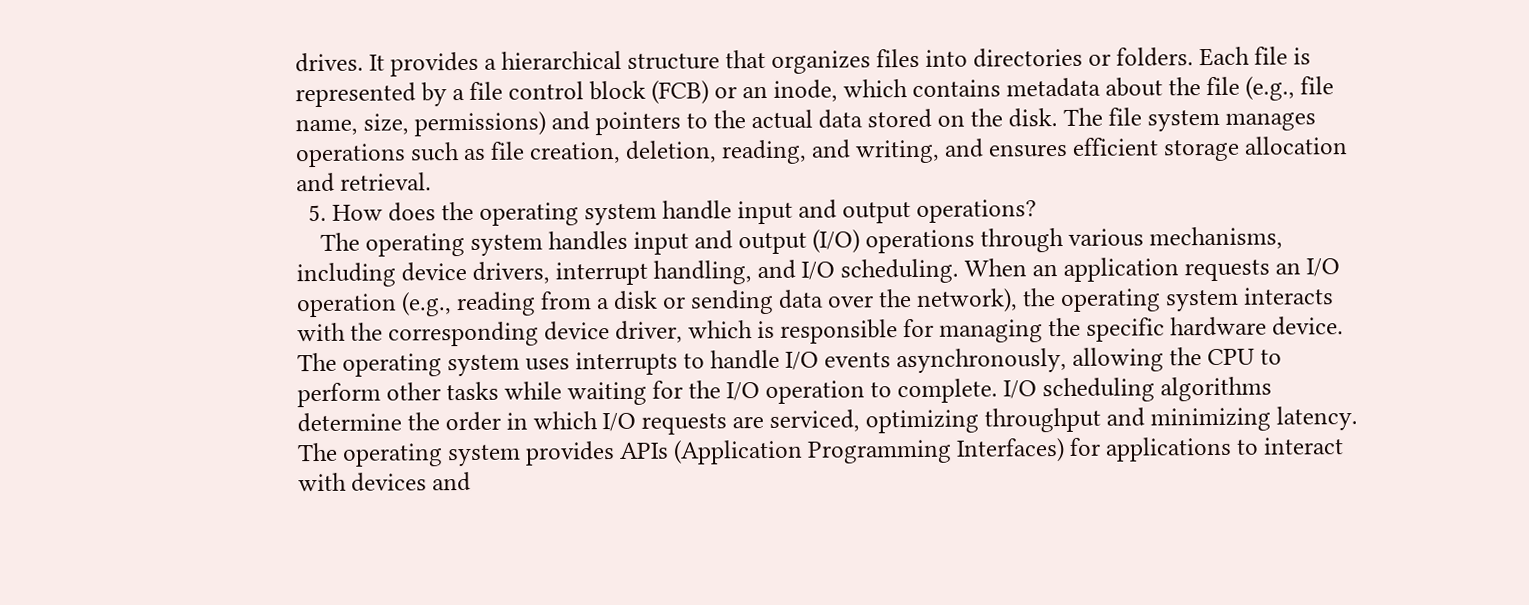drives. It provides a hierarchical structure that organizes files into directories or folders. Each file is represented by a file control block (FCB) or an inode, which contains metadata about the file (e.g., file name, size, permissions) and pointers to the actual data stored on the disk. The file system manages operations such as file creation, deletion, reading, and writing, and ensures efficient storage allocation and retrieval.
  5. How does the operating system handle input and output operations?
    The operating system handles input and output (I/O) operations through various mechanisms, including device drivers, interrupt handling, and I/O scheduling. When an application requests an I/O operation (e.g., reading from a disk or sending data over the network), the operating system interacts with the corresponding device driver, which is responsible for managing the specific hardware device. The operating system uses interrupts to handle I/O events asynchronously, allowing the CPU to perform other tasks while waiting for the I/O operation to complete. I/O scheduling algorithms determine the order in which I/O requests are serviced, optimizing throughput and minimizing latency. The operating system provides APIs (Application Programming Interfaces) for applications to interact with devices and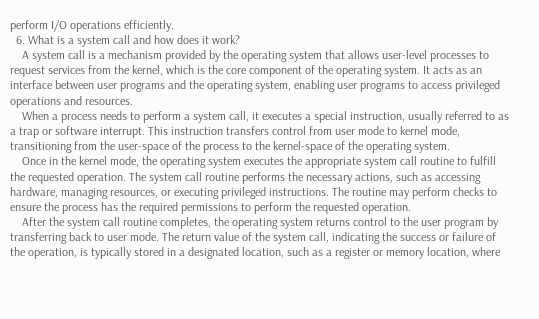perform I/O operations efficiently.
  6. What is a system call and how does it work?
    A system call is a mechanism provided by the operating system that allows user-level processes to request services from the kernel, which is the core component of the operating system. It acts as an interface between user programs and the operating system, enabling user programs to access privileged operations and resources.
    When a process needs to perform a system call, it executes a special instruction, usually referred to as a trap or software interrupt. This instruction transfers control from user mode to kernel mode, transitioning from the user-space of the process to the kernel-space of the operating system.
    Once in the kernel mode, the operating system executes the appropriate system call routine to fulfill the requested operation. The system call routine performs the necessary actions, such as accessing hardware, managing resources, or executing privileged instructions. The routine may perform checks to ensure the process has the required permissions to perform the requested operation.
    After the system call routine completes, the operating system returns control to the user program by transferring back to user mode. The return value of the system call, indicating the success or failure of the operation, is typically stored in a designated location, such as a register or memory location, where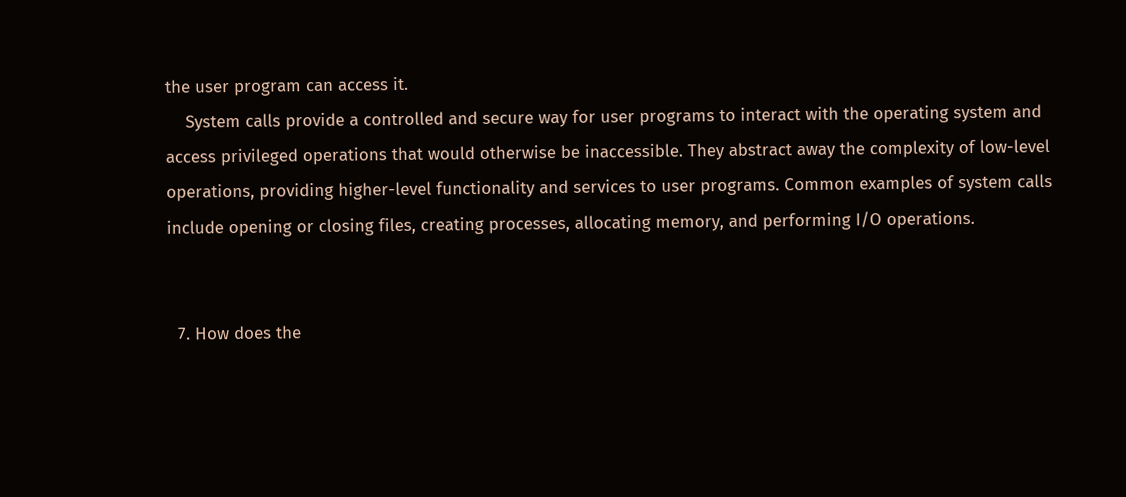the user program can access it.
    System calls provide a controlled and secure way for user programs to interact with the operating system and access privileged operations that would otherwise be inaccessible. They abstract away the complexity of low-level operations, providing higher-level functionality and services to user programs. Common examples of system calls include opening or closing files, creating processes, allocating memory, and performing I/O operations.


  7. How does the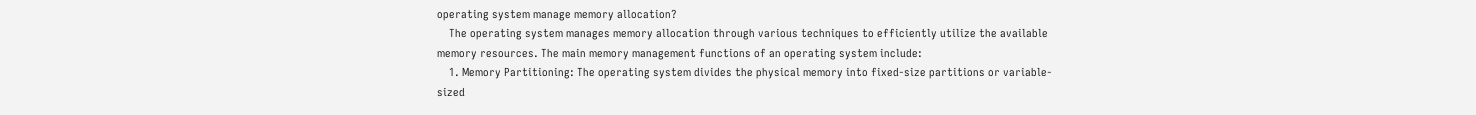operating system manage memory allocation?
    The operating system manages memory allocation through various techniques to efficiently utilize the available memory resources. The main memory management functions of an operating system include:
    1. Memory Partitioning: The operating system divides the physical memory into fixed-size partitions or variable-sized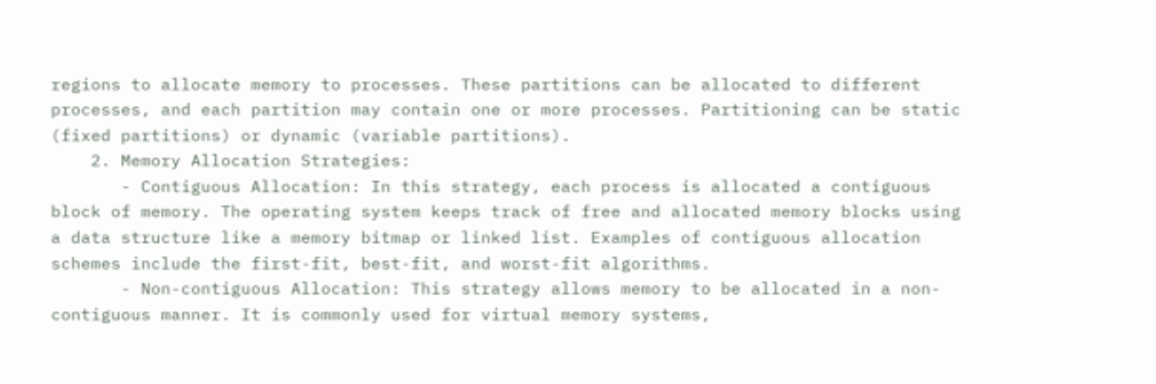regions to allocate memory to processes. These partitions can be allocated to different processes, and each partition may contain one or more processes. Partitioning can be static (fixed partitions) or dynamic (variable partitions).
    2. Memory Allocation Strategies:
       - Contiguous Allocation: In this strategy, each process is allocated a contiguous block of memory. The operating system keeps track of free and allocated memory blocks using a data structure like a memory bitmap or linked list. Examples of contiguous allocation schemes include the first-fit, best-fit, and worst-fit algorithms.
       - Non-contiguous Allocation: This strategy allows memory to be allocated in a non-contiguous manner. It is commonly used for virtual memory systems,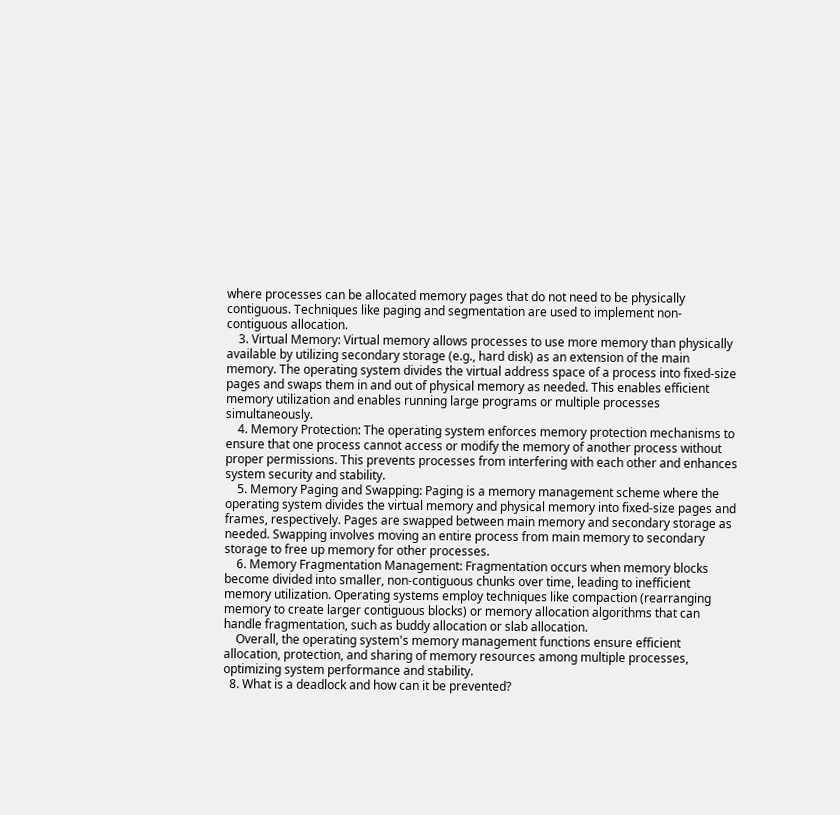where processes can be allocated memory pages that do not need to be physically contiguous. Techniques like paging and segmentation are used to implement non-contiguous allocation.
    3. Virtual Memory: Virtual memory allows processes to use more memory than physically available by utilizing secondary storage (e.g., hard disk) as an extension of the main memory. The operating system divides the virtual address space of a process into fixed-size pages and swaps them in and out of physical memory as needed. This enables efficient memory utilization and enables running large programs or multiple processes simultaneously.
    4. Memory Protection: The operating system enforces memory protection mechanisms to ensure that one process cannot access or modify the memory of another process without proper permissions. This prevents processes from interfering with each other and enhances system security and stability.
    5. Memory Paging and Swapping: Paging is a memory management scheme where the operating system divides the virtual memory and physical memory into fixed-size pages and frames, respectively. Pages are swapped between main memory and secondary storage as needed. Swapping involves moving an entire process from main memory to secondary storage to free up memory for other processes.
    6. Memory Fragmentation Management: Fragmentation occurs when memory blocks become divided into smaller, non-contiguous chunks over time, leading to inefficient memory utilization. Operating systems employ techniques like compaction (rearranging memory to create larger contiguous blocks) or memory allocation algorithms that can handle fragmentation, such as buddy allocation or slab allocation.
    Overall, the operating system's memory management functions ensure efficient allocation, protection, and sharing of memory resources among multiple processes, optimizing system performance and stability.
  8. What is a deadlock and how can it be prevented?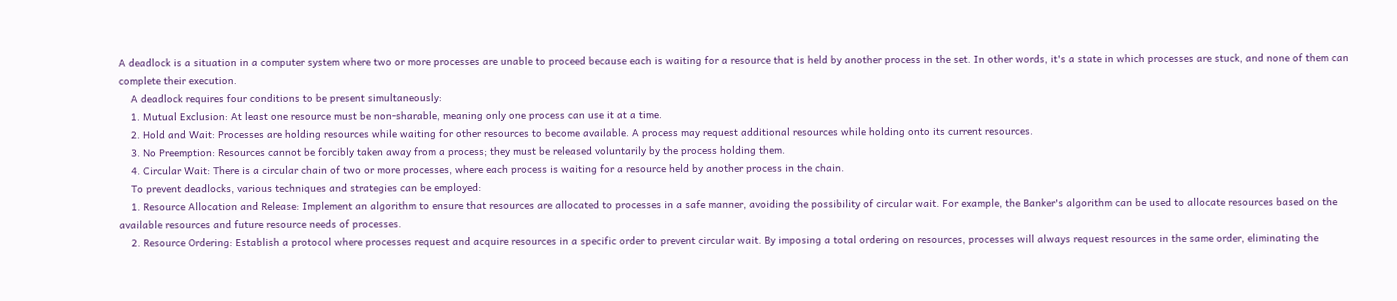A deadlock is a situation in a computer system where two or more processes are unable to proceed because each is waiting for a resource that is held by another process in the set. In other words, it's a state in which processes are stuck, and none of them can complete their execution.
    A deadlock requires four conditions to be present simultaneously:
    1. Mutual Exclusion: At least one resource must be non-sharable, meaning only one process can use it at a time.
    2. Hold and Wait: Processes are holding resources while waiting for other resources to become available. A process may request additional resources while holding onto its current resources.
    3. No Preemption: Resources cannot be forcibly taken away from a process; they must be released voluntarily by the process holding them.
    4. Circular Wait: There is a circular chain of two or more processes, where each process is waiting for a resource held by another process in the chain.
    To prevent deadlocks, various techniques and strategies can be employed:
    1. Resource Allocation and Release: Implement an algorithm to ensure that resources are allocated to processes in a safe manner, avoiding the possibility of circular wait. For example, the Banker's algorithm can be used to allocate resources based on the available resources and future resource needs of processes.
    2. Resource Ordering: Establish a protocol where processes request and acquire resources in a specific order to prevent circular wait. By imposing a total ordering on resources, processes will always request resources in the same order, eliminating the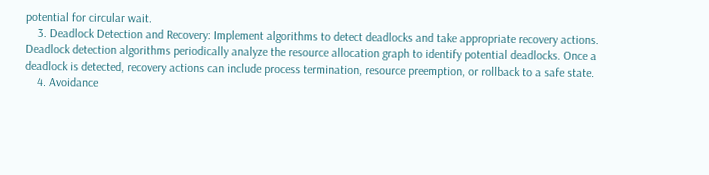potential for circular wait.
    3. Deadlock Detection and Recovery: Implement algorithms to detect deadlocks and take appropriate recovery actions. Deadlock detection algorithms periodically analyze the resource allocation graph to identify potential deadlocks. Once a deadlock is detected, recovery actions can include process termination, resource preemption, or rollback to a safe state.
    4. Avoidance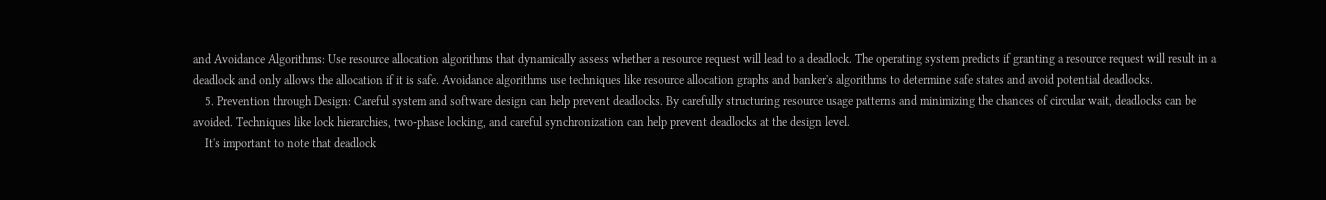and Avoidance Algorithms: Use resource allocation algorithms that dynamically assess whether a resource request will lead to a deadlock. The operating system predicts if granting a resource request will result in a deadlock and only allows the allocation if it is safe. Avoidance algorithms use techniques like resource allocation graphs and banker's algorithms to determine safe states and avoid potential deadlocks.
    5. Prevention through Design: Careful system and software design can help prevent deadlocks. By carefully structuring resource usage patterns and minimizing the chances of circular wait, deadlocks can be avoided. Techniques like lock hierarchies, two-phase locking, and careful synchronization can help prevent deadlocks at the design level.
    It's important to note that deadlock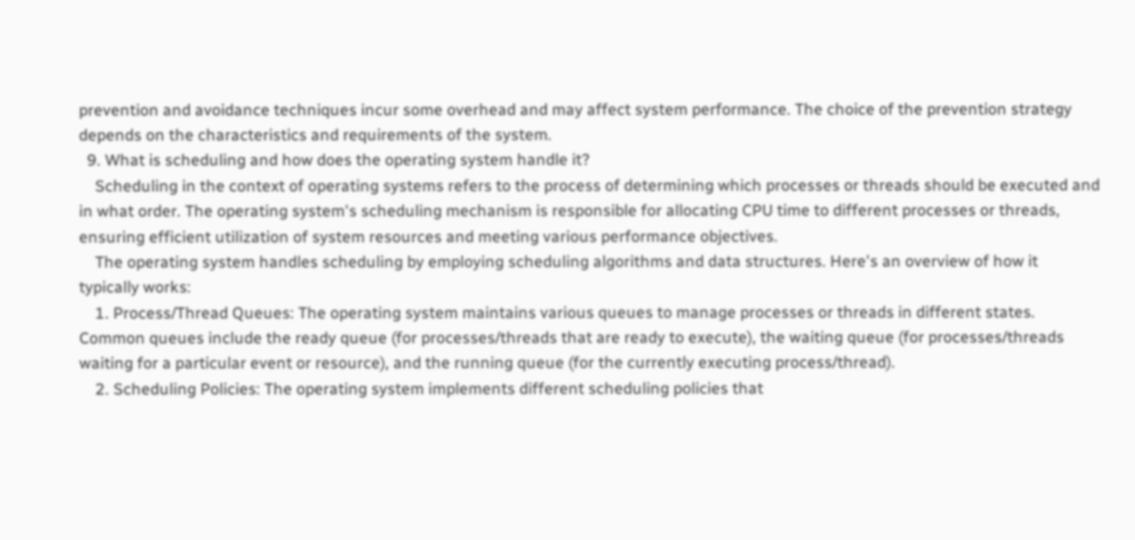prevention and avoidance techniques incur some overhead and may affect system performance. The choice of the prevention strategy depends on the characteristics and requirements of the system.
  9. What is scheduling and how does the operating system handle it?
    Scheduling in the context of operating systems refers to the process of determining which processes or threads should be executed and in what order. The operating system's scheduling mechanism is responsible for allocating CPU time to different processes or threads, ensuring efficient utilization of system resources and meeting various performance objectives.
    The operating system handles scheduling by employing scheduling algorithms and data structures. Here's an overview of how it typically works:
    1. Process/Thread Queues: The operating system maintains various queues to manage processes or threads in different states. Common queues include the ready queue (for processes/threads that are ready to execute), the waiting queue (for processes/threads waiting for a particular event or resource), and the running queue (for the currently executing process/thread).
    2. Scheduling Policies: The operating system implements different scheduling policies that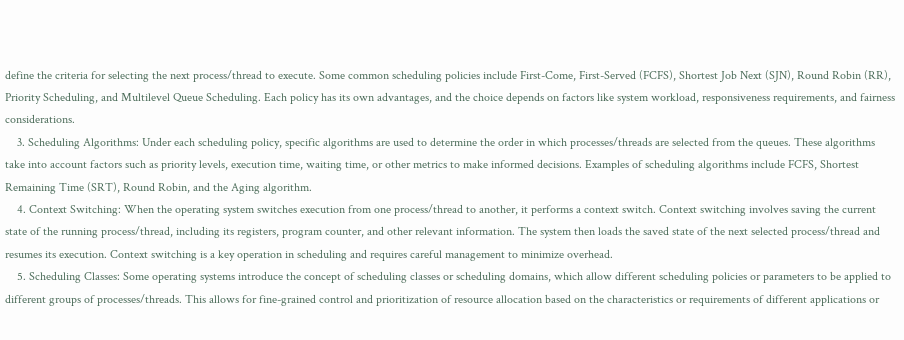define the criteria for selecting the next process/thread to execute. Some common scheduling policies include First-Come, First-Served (FCFS), Shortest Job Next (SJN), Round Robin (RR), Priority Scheduling, and Multilevel Queue Scheduling. Each policy has its own advantages, and the choice depends on factors like system workload, responsiveness requirements, and fairness considerations.
    3. Scheduling Algorithms: Under each scheduling policy, specific algorithms are used to determine the order in which processes/threads are selected from the queues. These algorithms take into account factors such as priority levels, execution time, waiting time, or other metrics to make informed decisions. Examples of scheduling algorithms include FCFS, Shortest Remaining Time (SRT), Round Robin, and the Aging algorithm.
    4. Context Switching: When the operating system switches execution from one process/thread to another, it performs a context switch. Context switching involves saving the current state of the running process/thread, including its registers, program counter, and other relevant information. The system then loads the saved state of the next selected process/thread and resumes its execution. Context switching is a key operation in scheduling and requires careful management to minimize overhead.
    5. Scheduling Classes: Some operating systems introduce the concept of scheduling classes or scheduling domains, which allow different scheduling policies or parameters to be applied to different groups of processes/threads. This allows for fine-grained control and prioritization of resource allocation based on the characteristics or requirements of different applications or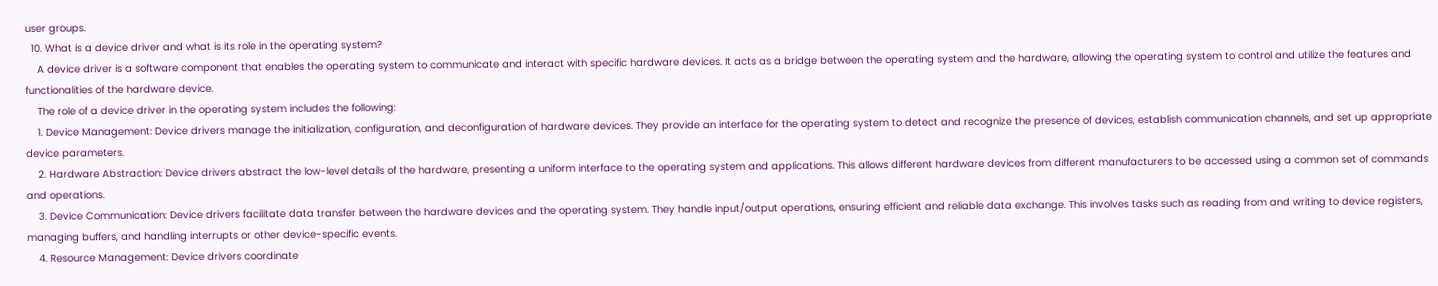user groups.
  10. What is a device driver and what is its role in the operating system?
    A device driver is a software component that enables the operating system to communicate and interact with specific hardware devices. It acts as a bridge between the operating system and the hardware, allowing the operating system to control and utilize the features and functionalities of the hardware device.
    The role of a device driver in the operating system includes the following:
    1. Device Management: Device drivers manage the initialization, configuration, and deconfiguration of hardware devices. They provide an interface for the operating system to detect and recognize the presence of devices, establish communication channels, and set up appropriate device parameters.
    2. Hardware Abstraction: Device drivers abstract the low-level details of the hardware, presenting a uniform interface to the operating system and applications. This allows different hardware devices from different manufacturers to be accessed using a common set of commands and operations.
    3. Device Communication: Device drivers facilitate data transfer between the hardware devices and the operating system. They handle input/output operations, ensuring efficient and reliable data exchange. This involves tasks such as reading from and writing to device registers, managing buffers, and handling interrupts or other device-specific events.
    4. Resource Management: Device drivers coordinate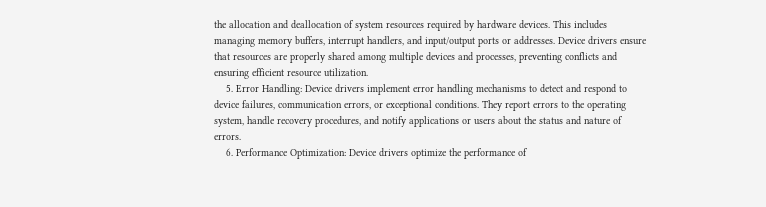the allocation and deallocation of system resources required by hardware devices. This includes managing memory buffers, interrupt handlers, and input/output ports or addresses. Device drivers ensure that resources are properly shared among multiple devices and processes, preventing conflicts and ensuring efficient resource utilization.
    5. Error Handling: Device drivers implement error handling mechanisms to detect and respond to device failures, communication errors, or exceptional conditions. They report errors to the operating system, handle recovery procedures, and notify applications or users about the status and nature of errors.
    6. Performance Optimization: Device drivers optimize the performance of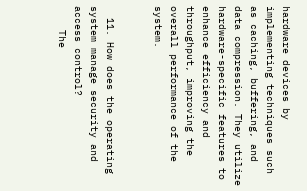hardware devices by implementing techniques such as caching, buffering, and data compression. They utilize hardware-specific features to enhance efficiency and throughput, improving the overall performance of the system.


  11. How does the operating system manage security and access control?
    The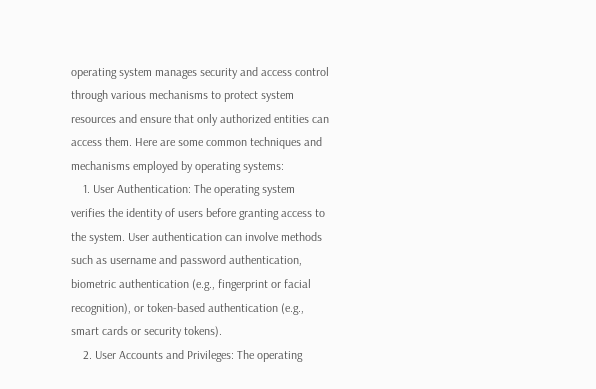operating system manages security and access control through various mechanisms to protect system resources and ensure that only authorized entities can access them. Here are some common techniques and mechanisms employed by operating systems:
    1. User Authentication: The operating system verifies the identity of users before granting access to the system. User authentication can involve methods such as username and password authentication, biometric authentication (e.g., fingerprint or facial recognition), or token-based authentication (e.g., smart cards or security tokens).
    2. User Accounts and Privileges: The operating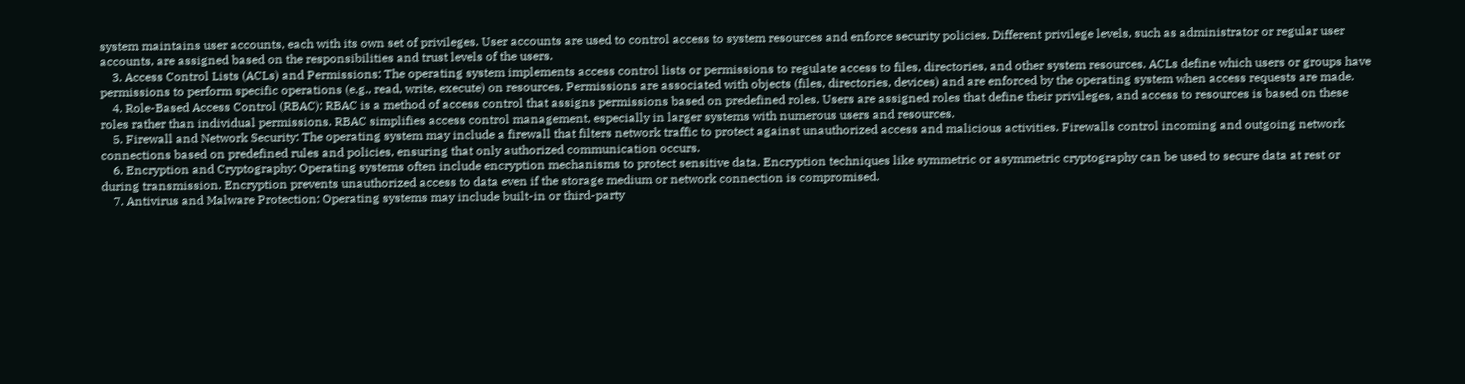system maintains user accounts, each with its own set of privileges. User accounts are used to control access to system resources and enforce security policies. Different privilege levels, such as administrator or regular user accounts, are assigned based on the responsibilities and trust levels of the users.
    3. Access Control Lists (ACLs) and Permissions: The operating system implements access control lists or permissions to regulate access to files, directories, and other system resources. ACLs define which users or groups have permissions to perform specific operations (e.g., read, write, execute) on resources. Permissions are associated with objects (files, directories, devices) and are enforced by the operating system when access requests are made.
    4. Role-Based Access Control (RBAC): RBAC is a method of access control that assigns permissions based on predefined roles. Users are assigned roles that define their privileges, and access to resources is based on these roles rather than individual permissions. RBAC simplifies access control management, especially in larger systems with numerous users and resources.
    5. Firewall and Network Security: The operating system may include a firewall that filters network traffic to protect against unauthorized access and malicious activities. Firewalls control incoming and outgoing network connections based on predefined rules and policies, ensuring that only authorized communication occurs.
    6. Encryption and Cryptography: Operating systems often include encryption mechanisms to protect sensitive data. Encryption techniques like symmetric or asymmetric cryptography can be used to secure data at rest or during transmission. Encryption prevents unauthorized access to data even if the storage medium or network connection is compromised.
    7. Antivirus and Malware Protection: Operating systems may include built-in or third-party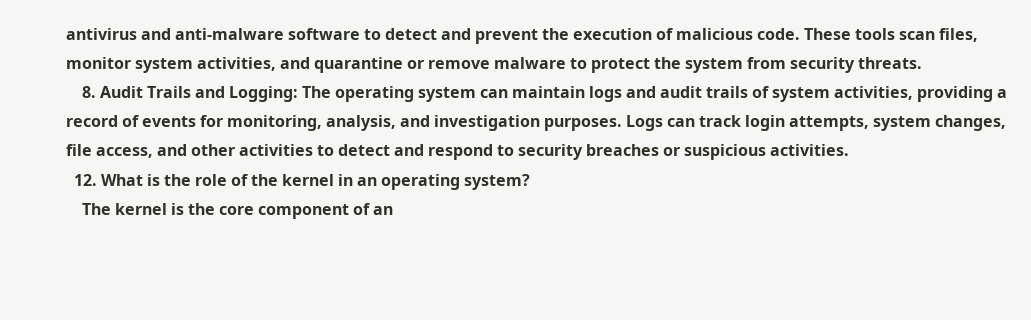antivirus and anti-malware software to detect and prevent the execution of malicious code. These tools scan files, monitor system activities, and quarantine or remove malware to protect the system from security threats.
    8. Audit Trails and Logging: The operating system can maintain logs and audit trails of system activities, providing a record of events for monitoring, analysis, and investigation purposes. Logs can track login attempts, system changes, file access, and other activities to detect and respond to security breaches or suspicious activities.
  12. What is the role of the kernel in an operating system?
    The kernel is the core component of an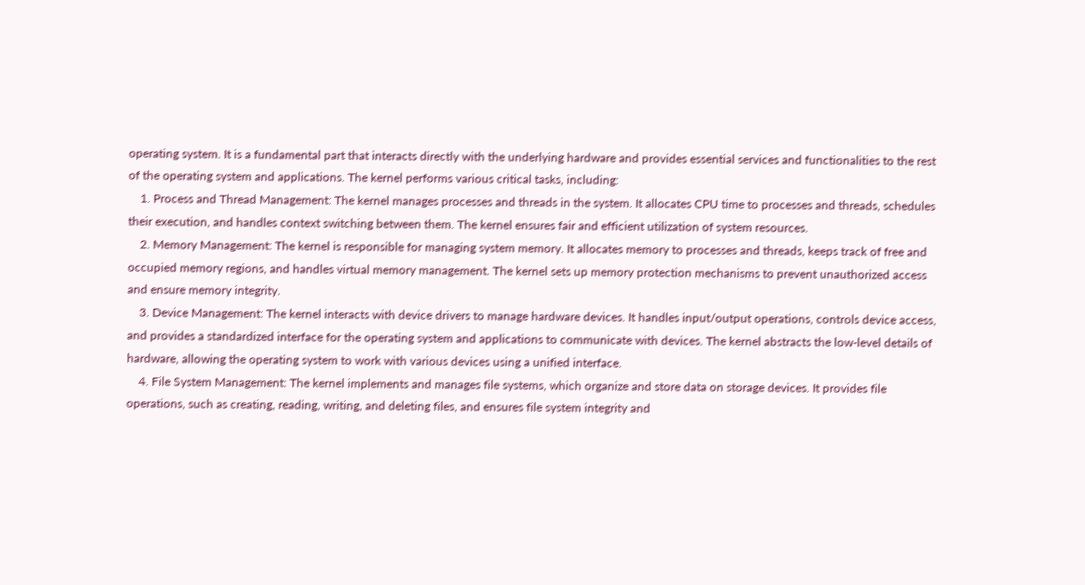operating system. It is a fundamental part that interacts directly with the underlying hardware and provides essential services and functionalities to the rest of the operating system and applications. The kernel performs various critical tasks, including:
    1. Process and Thread Management: The kernel manages processes and threads in the system. It allocates CPU time to processes and threads, schedules their execution, and handles context switching between them. The kernel ensures fair and efficient utilization of system resources.
    2. Memory Management: The kernel is responsible for managing system memory. It allocates memory to processes and threads, keeps track of free and occupied memory regions, and handles virtual memory management. The kernel sets up memory protection mechanisms to prevent unauthorized access and ensure memory integrity.
    3. Device Management: The kernel interacts with device drivers to manage hardware devices. It handles input/output operations, controls device access, and provides a standardized interface for the operating system and applications to communicate with devices. The kernel abstracts the low-level details of hardware, allowing the operating system to work with various devices using a unified interface.
    4. File System Management: The kernel implements and manages file systems, which organize and store data on storage devices. It provides file operations, such as creating, reading, writing, and deleting files, and ensures file system integrity and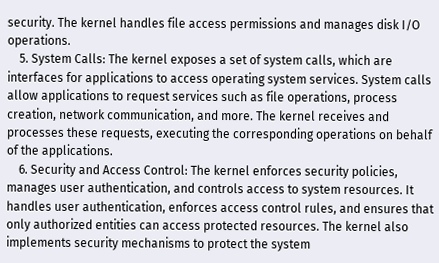security. The kernel handles file access permissions and manages disk I/O operations.
    5. System Calls: The kernel exposes a set of system calls, which are interfaces for applications to access operating system services. System calls allow applications to request services such as file operations, process creation, network communication, and more. The kernel receives and processes these requests, executing the corresponding operations on behalf of the applications.
    6. Security and Access Control: The kernel enforces security policies, manages user authentication, and controls access to system resources. It handles user authentication, enforces access control rules, and ensures that only authorized entities can access protected resources. The kernel also implements security mechanisms to protect the system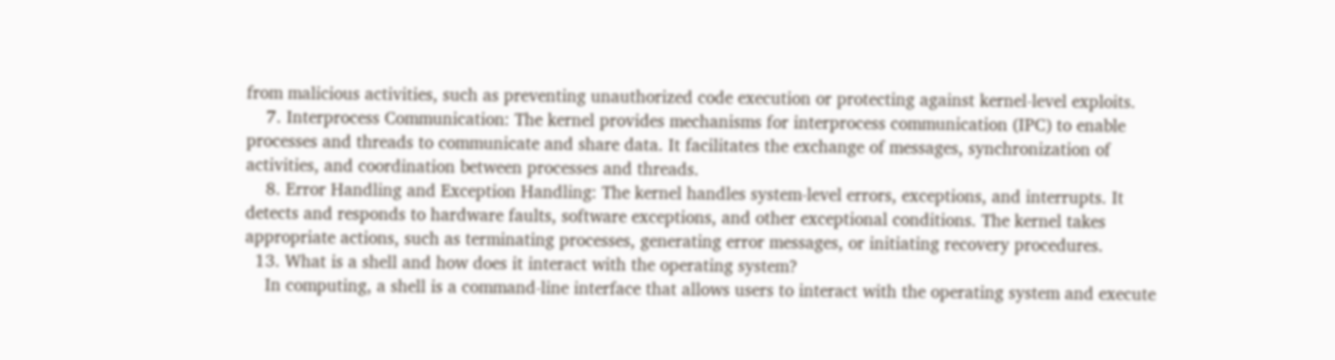from malicious activities, such as preventing unauthorized code execution or protecting against kernel-level exploits.
    7. Interprocess Communication: The kernel provides mechanisms for interprocess communication (IPC) to enable processes and threads to communicate and share data. It facilitates the exchange of messages, synchronization of activities, and coordination between processes and threads.
    8. Error Handling and Exception Handling: The kernel handles system-level errors, exceptions, and interrupts. It detects and responds to hardware faults, software exceptions, and other exceptional conditions. The kernel takes appropriate actions, such as terminating processes, generating error messages, or initiating recovery procedures.
  13. What is a shell and how does it interact with the operating system?
    In computing, a shell is a command-line interface that allows users to interact with the operating system and execute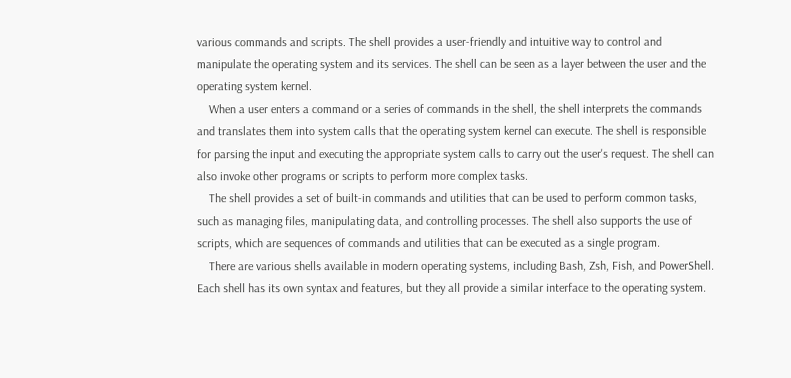various commands and scripts. The shell provides a user-friendly and intuitive way to control and manipulate the operating system and its services. The shell can be seen as a layer between the user and the operating system kernel.
    When a user enters a command or a series of commands in the shell, the shell interprets the commands and translates them into system calls that the operating system kernel can execute. The shell is responsible for parsing the input and executing the appropriate system calls to carry out the user's request. The shell can also invoke other programs or scripts to perform more complex tasks.
    The shell provides a set of built-in commands and utilities that can be used to perform common tasks, such as managing files, manipulating data, and controlling processes. The shell also supports the use of scripts, which are sequences of commands and utilities that can be executed as a single program.
    There are various shells available in modern operating systems, including Bash, Zsh, Fish, and PowerShell. Each shell has its own syntax and features, but they all provide a similar interface to the operating system.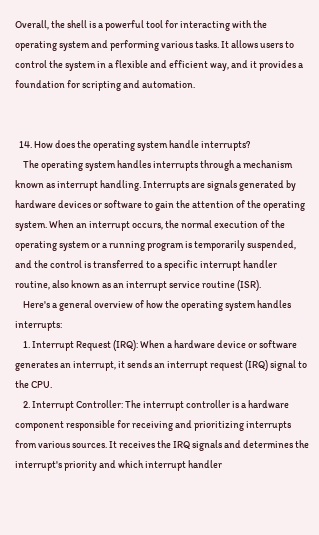Overall, the shell is a powerful tool for interacting with the operating system and performing various tasks. It allows users to control the system in a flexible and efficient way, and it provides a foundation for scripting and automation.


  14. How does the operating system handle interrupts?
    The operating system handles interrupts through a mechanism known as interrupt handling. Interrupts are signals generated by hardware devices or software to gain the attention of the operating system. When an interrupt occurs, the normal execution of the operating system or a running program is temporarily suspended, and the control is transferred to a specific interrupt handler routine, also known as an interrupt service routine (ISR).
    Here's a general overview of how the operating system handles interrupts:
    1. Interrupt Request (IRQ): When a hardware device or software generates an interrupt, it sends an interrupt request (IRQ) signal to the CPU.
    2. Interrupt Controller: The interrupt controller is a hardware component responsible for receiving and prioritizing interrupts from various sources. It receives the IRQ signals and determines the interrupt's priority and which interrupt handler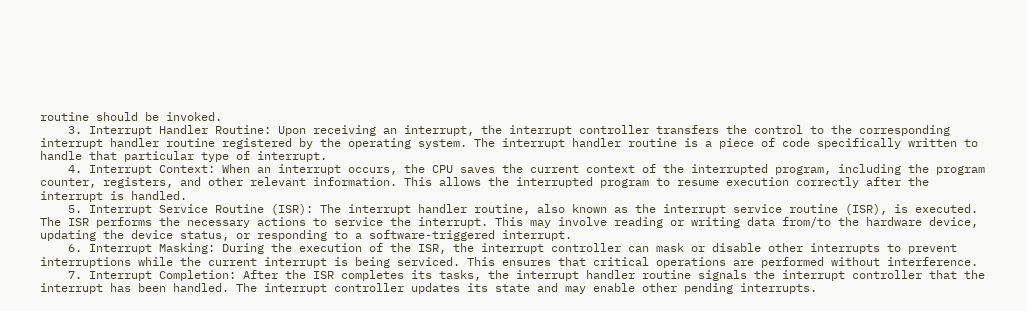routine should be invoked.
    3. Interrupt Handler Routine: Upon receiving an interrupt, the interrupt controller transfers the control to the corresponding interrupt handler routine registered by the operating system. The interrupt handler routine is a piece of code specifically written to handle that particular type of interrupt.
    4. Interrupt Context: When an interrupt occurs, the CPU saves the current context of the interrupted program, including the program counter, registers, and other relevant information. This allows the interrupted program to resume execution correctly after the interrupt is handled.
    5. Interrupt Service Routine (ISR): The interrupt handler routine, also known as the interrupt service routine (ISR), is executed. The ISR performs the necessary actions to service the interrupt. This may involve reading or writing data from/to the hardware device, updating the device status, or responding to a software-triggered interrupt.
    6. Interrupt Masking: During the execution of the ISR, the interrupt controller can mask or disable other interrupts to prevent interruptions while the current interrupt is being serviced. This ensures that critical operations are performed without interference.
    7. Interrupt Completion: After the ISR completes its tasks, the interrupt handler routine signals the interrupt controller that the interrupt has been handled. The interrupt controller updates its state and may enable other pending interrupts.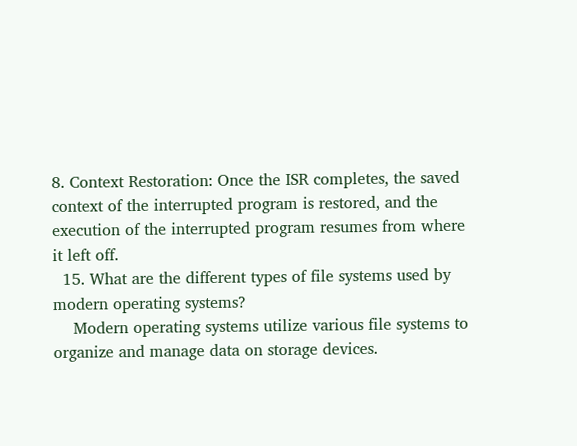8. Context Restoration: Once the ISR completes, the saved context of the interrupted program is restored, and the execution of the interrupted program resumes from where it left off.
  15. What are the different types of file systems used by modern operating systems?
    Modern operating systems utilize various file systems to organize and manage data on storage devices.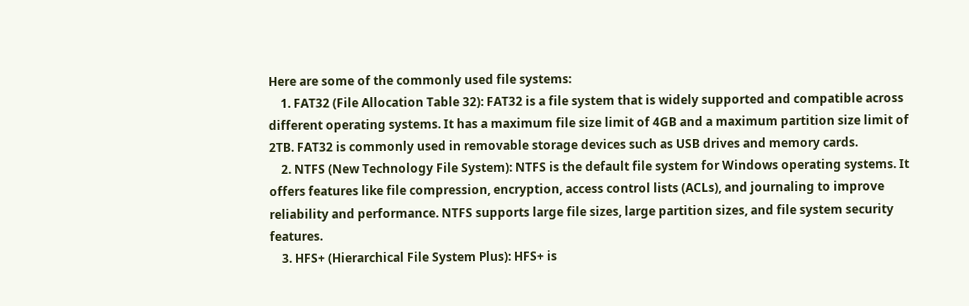Here are some of the commonly used file systems:
    1. FAT32 (File Allocation Table 32): FAT32 is a file system that is widely supported and compatible across different operating systems. It has a maximum file size limit of 4GB and a maximum partition size limit of 2TB. FAT32 is commonly used in removable storage devices such as USB drives and memory cards.
    2. NTFS (New Technology File System): NTFS is the default file system for Windows operating systems. It offers features like file compression, encryption, access control lists (ACLs), and journaling to improve reliability and performance. NTFS supports large file sizes, large partition sizes, and file system security features.
    3. HFS+ (Hierarchical File System Plus): HFS+ is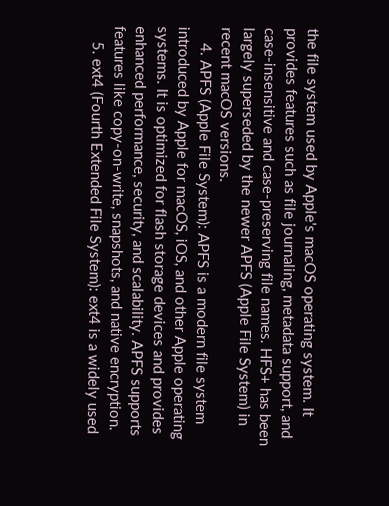the file system used by Apple's macOS operating system. It provides features such as file journaling, metadata support, and case-insensitive and case-preserving file names. HFS+ has been largely superseded by the newer APFS (Apple File System) in recent macOS versions.
    4. APFS (Apple File System): APFS is a modern file system introduced by Apple for macOS, iOS, and other Apple operating systems. It is optimized for flash storage devices and provides enhanced performance, security, and scalability. APFS supports features like copy-on-write, snapshots, and native encryption.
    5. ext4 (Fourth Extended File System): ext4 is a widely used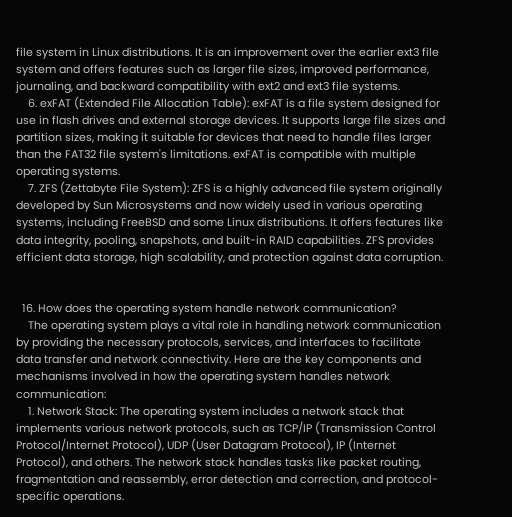file system in Linux distributions. It is an improvement over the earlier ext3 file system and offers features such as larger file sizes, improved performance, journaling, and backward compatibility with ext2 and ext3 file systems.
    6. exFAT (Extended File Allocation Table): exFAT is a file system designed for use in flash drives and external storage devices. It supports large file sizes and partition sizes, making it suitable for devices that need to handle files larger than the FAT32 file system's limitations. exFAT is compatible with multiple operating systems.
    7. ZFS (Zettabyte File System): ZFS is a highly advanced file system originally developed by Sun Microsystems and now widely used in various operating systems, including FreeBSD and some Linux distributions. It offers features like data integrity, pooling, snapshots, and built-in RAID capabilities. ZFS provides efficient data storage, high scalability, and protection against data corruption.


  16. How does the operating system handle network communication?
    The operating system plays a vital role in handling network communication by providing the necessary protocols, services, and interfaces to facilitate data transfer and network connectivity. Here are the key components and mechanisms involved in how the operating system handles network communication:
    1. Network Stack: The operating system includes a network stack that implements various network protocols, such as TCP/IP (Transmission Control Protocol/Internet Protocol), UDP (User Datagram Protocol), IP (Internet Protocol), and others. The network stack handles tasks like packet routing, fragmentation and reassembly, error detection and correction, and protocol-specific operations.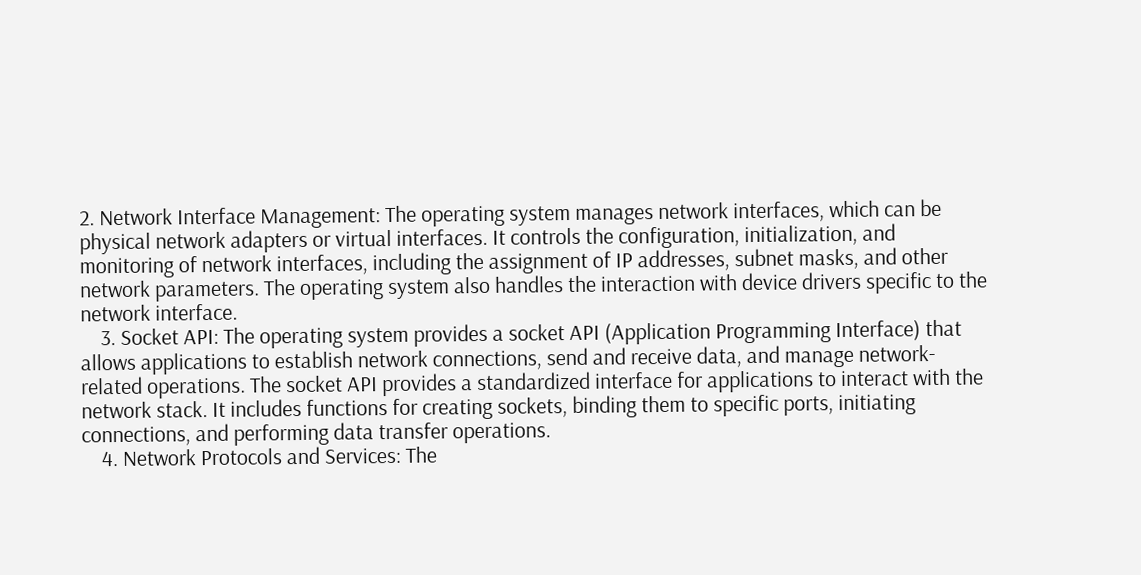2. Network Interface Management: The operating system manages network interfaces, which can be physical network adapters or virtual interfaces. It controls the configuration, initialization, and monitoring of network interfaces, including the assignment of IP addresses, subnet masks, and other network parameters. The operating system also handles the interaction with device drivers specific to the network interface.
    3. Socket API: The operating system provides a socket API (Application Programming Interface) that allows applications to establish network connections, send and receive data, and manage network-related operations. The socket API provides a standardized interface for applications to interact with the network stack. It includes functions for creating sockets, binding them to specific ports, initiating connections, and performing data transfer operations.
    4. Network Protocols and Services: The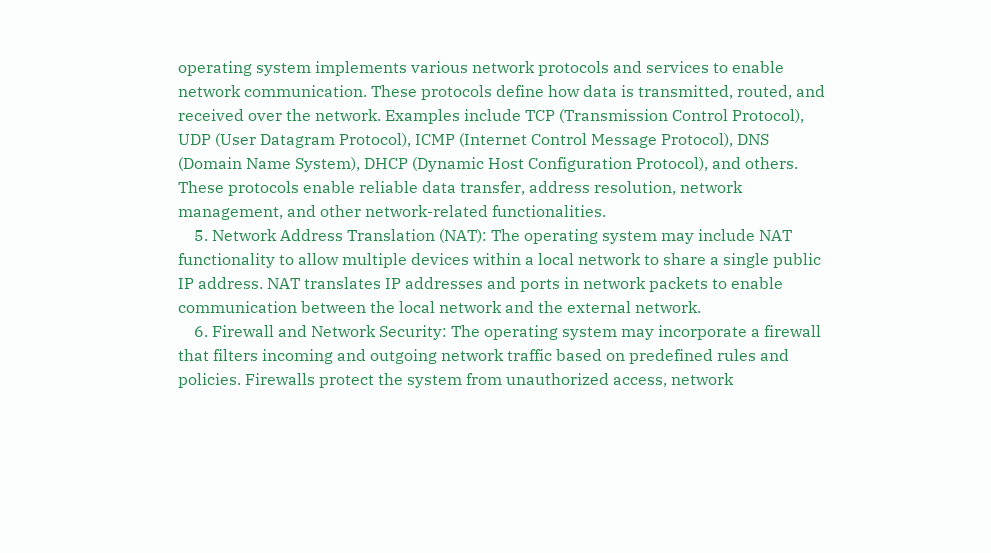operating system implements various network protocols and services to enable network communication. These protocols define how data is transmitted, routed, and received over the network. Examples include TCP (Transmission Control Protocol), UDP (User Datagram Protocol), ICMP (Internet Control Message Protocol), DNS (Domain Name System), DHCP (Dynamic Host Configuration Protocol), and others. These protocols enable reliable data transfer, address resolution, network management, and other network-related functionalities.
    5. Network Address Translation (NAT): The operating system may include NAT functionality to allow multiple devices within a local network to share a single public IP address. NAT translates IP addresses and ports in network packets to enable communication between the local network and the external network.
    6. Firewall and Network Security: The operating system may incorporate a firewall that filters incoming and outgoing network traffic based on predefined rules and policies. Firewalls protect the system from unauthorized access, network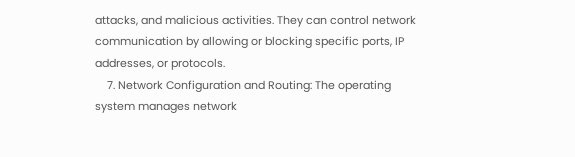attacks, and malicious activities. They can control network communication by allowing or blocking specific ports, IP addresses, or protocols.
    7. Network Configuration and Routing: The operating system manages network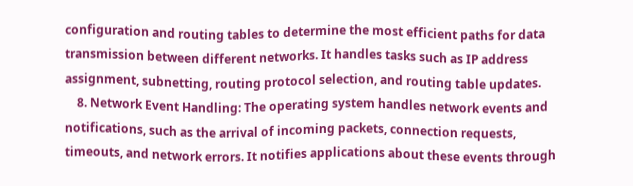configuration and routing tables to determine the most efficient paths for data transmission between different networks. It handles tasks such as IP address assignment, subnetting, routing protocol selection, and routing table updates.
    8. Network Event Handling: The operating system handles network events and notifications, such as the arrival of incoming packets, connection requests, timeouts, and network errors. It notifies applications about these events through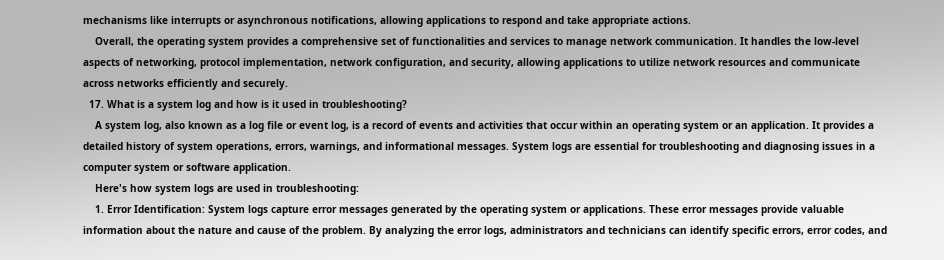mechanisms like interrupts or asynchronous notifications, allowing applications to respond and take appropriate actions.
    Overall, the operating system provides a comprehensive set of functionalities and services to manage network communication. It handles the low-level aspects of networking, protocol implementation, network configuration, and security, allowing applications to utilize network resources and communicate across networks efficiently and securely.
  17. What is a system log and how is it used in troubleshooting?
    A system log, also known as a log file or event log, is a record of events and activities that occur within an operating system or an application. It provides a detailed history of system operations, errors, warnings, and informational messages. System logs are essential for troubleshooting and diagnosing issues in a computer system or software application.
    Here's how system logs are used in troubleshooting:
    1. Error Identification: System logs capture error messages generated by the operating system or applications. These error messages provide valuable information about the nature and cause of the problem. By analyzing the error logs, administrators and technicians can identify specific errors, error codes, and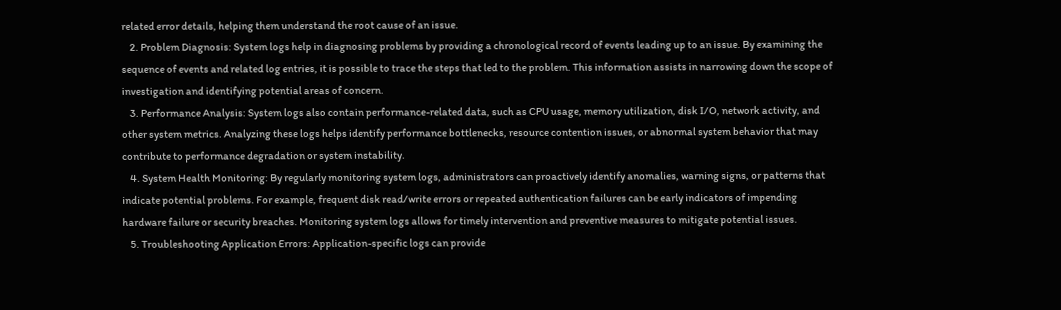related error details, helping them understand the root cause of an issue.
    2. Problem Diagnosis: System logs help in diagnosing problems by providing a chronological record of events leading up to an issue. By examining the sequence of events and related log entries, it is possible to trace the steps that led to the problem. This information assists in narrowing down the scope of investigation and identifying potential areas of concern.
    3. Performance Analysis: System logs also contain performance-related data, such as CPU usage, memory utilization, disk I/O, network activity, and other system metrics. Analyzing these logs helps identify performance bottlenecks, resource contention issues, or abnormal system behavior that may contribute to performance degradation or system instability.
    4. System Health Monitoring: By regularly monitoring system logs, administrators can proactively identify anomalies, warning signs, or patterns that indicate potential problems. For example, frequent disk read/write errors or repeated authentication failures can be early indicators of impending hardware failure or security breaches. Monitoring system logs allows for timely intervention and preventive measures to mitigate potential issues.
    5. Troubleshooting Application Errors: Application-specific logs can provide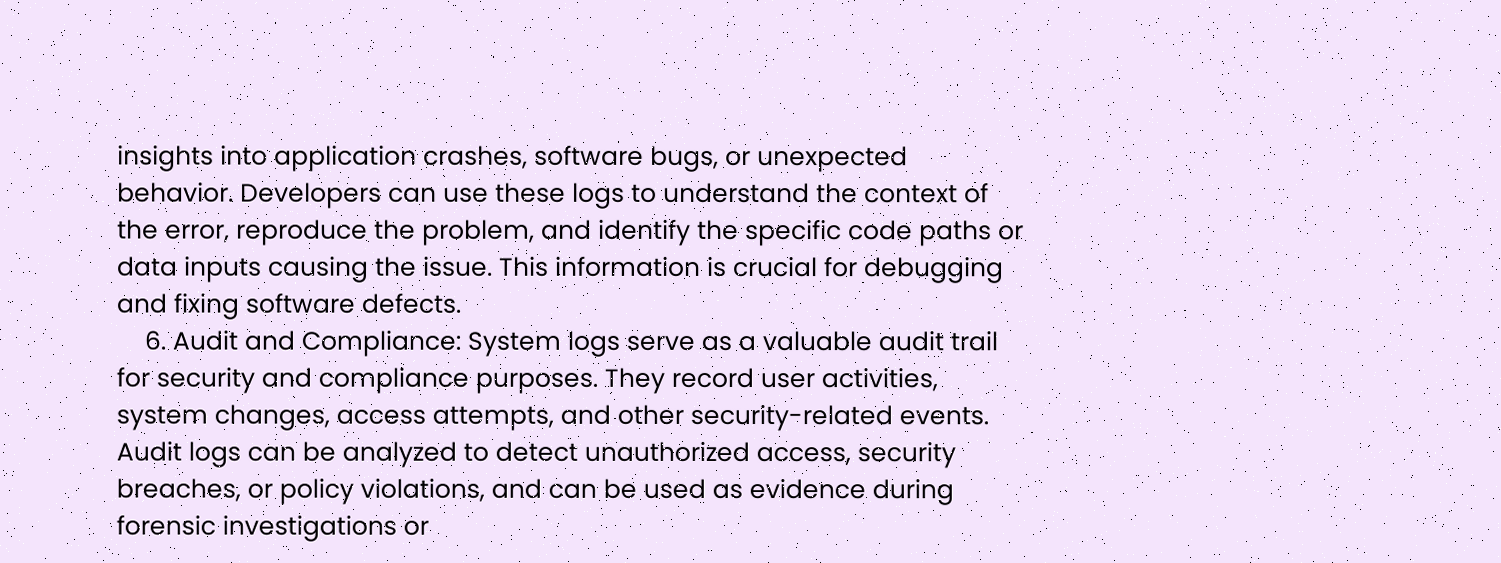insights into application crashes, software bugs, or unexpected behavior. Developers can use these logs to understand the context of the error, reproduce the problem, and identify the specific code paths or data inputs causing the issue. This information is crucial for debugging and fixing software defects.
    6. Audit and Compliance: System logs serve as a valuable audit trail for security and compliance purposes. They record user activities, system changes, access attempts, and other security-related events. Audit logs can be analyzed to detect unauthorized access, security breaches, or policy violations, and can be used as evidence during forensic investigations or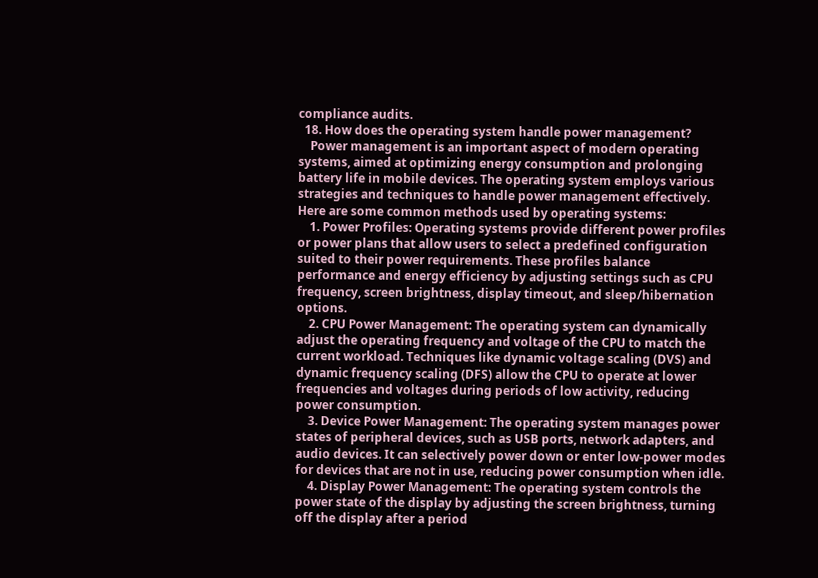compliance audits.
  18. How does the operating system handle power management?
    Power management is an important aspect of modern operating systems, aimed at optimizing energy consumption and prolonging battery life in mobile devices. The operating system employs various strategies and techniques to handle power management effectively. Here are some common methods used by operating systems:
    1. Power Profiles: Operating systems provide different power profiles or power plans that allow users to select a predefined configuration suited to their power requirements. These profiles balance performance and energy efficiency by adjusting settings such as CPU frequency, screen brightness, display timeout, and sleep/hibernation options.
    2. CPU Power Management: The operating system can dynamically adjust the operating frequency and voltage of the CPU to match the current workload. Techniques like dynamic voltage scaling (DVS) and dynamic frequency scaling (DFS) allow the CPU to operate at lower frequencies and voltages during periods of low activity, reducing power consumption.
    3. Device Power Management: The operating system manages power states of peripheral devices, such as USB ports, network adapters, and audio devices. It can selectively power down or enter low-power modes for devices that are not in use, reducing power consumption when idle.
    4. Display Power Management: The operating system controls the power state of the display by adjusting the screen brightness, turning off the display after a period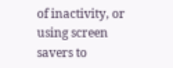of inactivity, or using screen savers to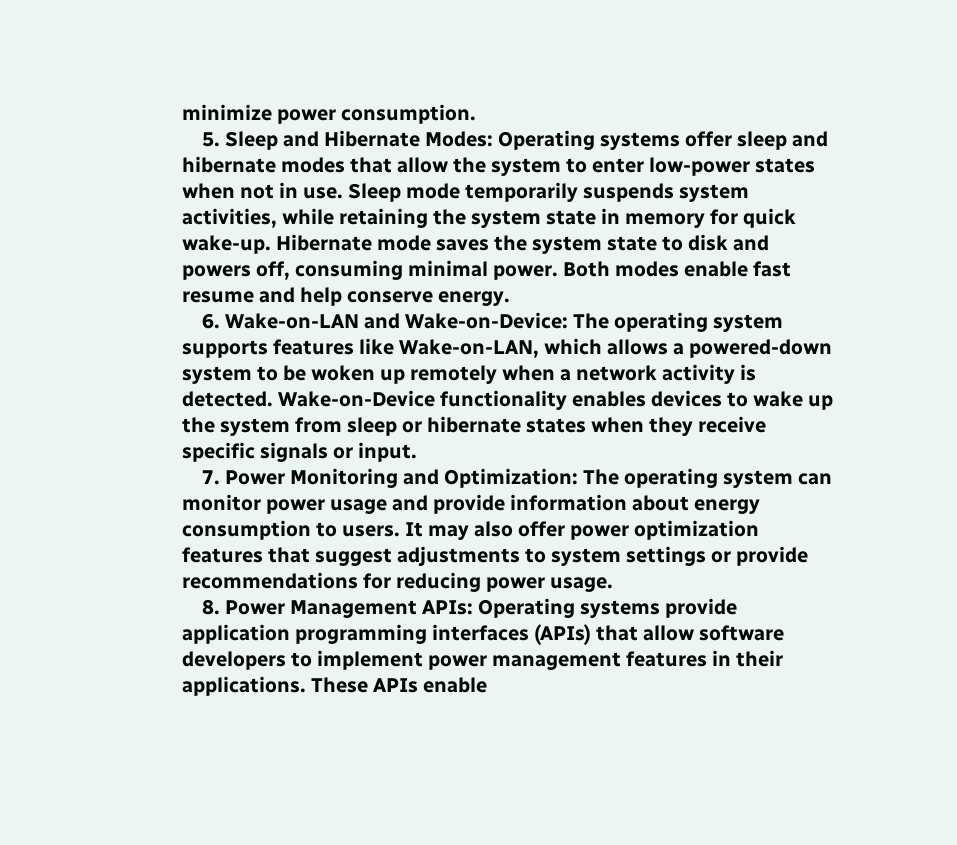minimize power consumption.
    5. Sleep and Hibernate Modes: Operating systems offer sleep and hibernate modes that allow the system to enter low-power states when not in use. Sleep mode temporarily suspends system activities, while retaining the system state in memory for quick wake-up. Hibernate mode saves the system state to disk and powers off, consuming minimal power. Both modes enable fast resume and help conserve energy.
    6. Wake-on-LAN and Wake-on-Device: The operating system supports features like Wake-on-LAN, which allows a powered-down system to be woken up remotely when a network activity is detected. Wake-on-Device functionality enables devices to wake up the system from sleep or hibernate states when they receive specific signals or input.
    7. Power Monitoring and Optimization: The operating system can monitor power usage and provide information about energy consumption to users. It may also offer power optimization features that suggest adjustments to system settings or provide recommendations for reducing power usage.
    8. Power Management APIs: Operating systems provide application programming interfaces (APIs) that allow software developers to implement power management features in their applications. These APIs enable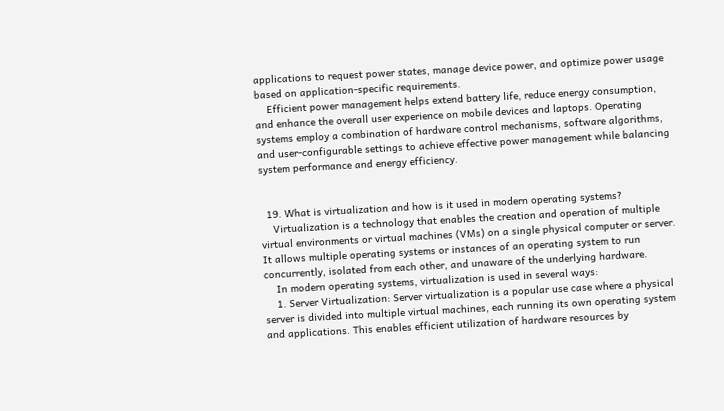applications to request power states, manage device power, and optimize power usage based on application-specific requirements.
    Efficient power management helps extend battery life, reduce energy consumption, and enhance the overall user experience on mobile devices and laptops. Operating systems employ a combination of hardware control mechanisms, software algorithms, and user-configurable settings to achieve effective power management while balancing system performance and energy efficiency.


  19. What is virtualization and how is it used in modern operating systems?
    Virtualization is a technology that enables the creation and operation of multiple virtual environments or virtual machines (VMs) on a single physical computer or server. It allows multiple operating systems or instances of an operating system to run concurrently, isolated from each other, and unaware of the underlying hardware.
    In modern operating systems, virtualization is used in several ways:
    1. Server Virtualization: Server virtualization is a popular use case where a physical server is divided into multiple virtual machines, each running its own operating system and applications. This enables efficient utilization of hardware resources by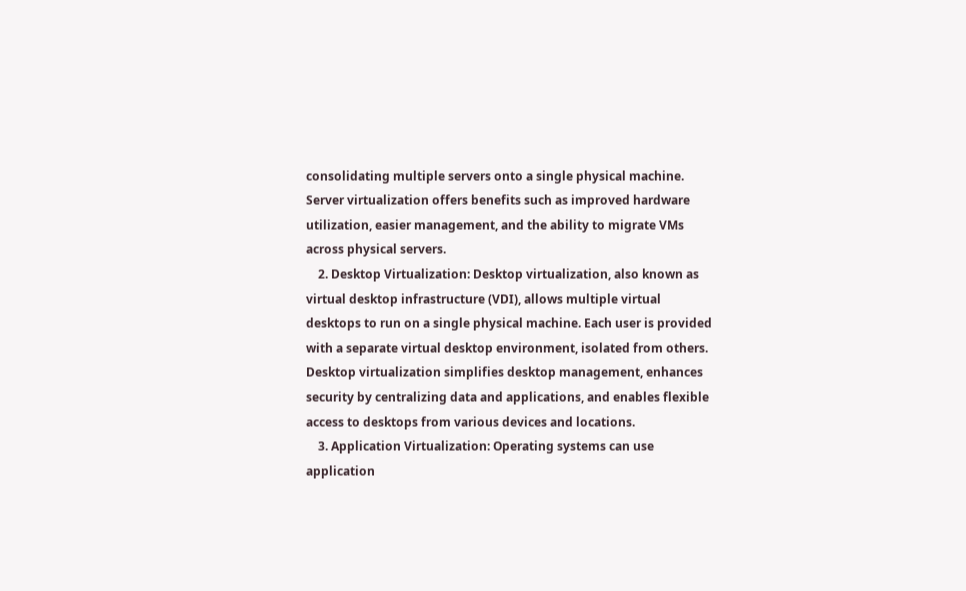consolidating multiple servers onto a single physical machine. Server virtualization offers benefits such as improved hardware utilization, easier management, and the ability to migrate VMs across physical servers.
    2. Desktop Virtualization: Desktop virtualization, also known as virtual desktop infrastructure (VDI), allows multiple virtual desktops to run on a single physical machine. Each user is provided with a separate virtual desktop environment, isolated from others. Desktop virtualization simplifies desktop management, enhances security by centralizing data and applications, and enables flexible access to desktops from various devices and locations.
    3. Application Virtualization: Operating systems can use application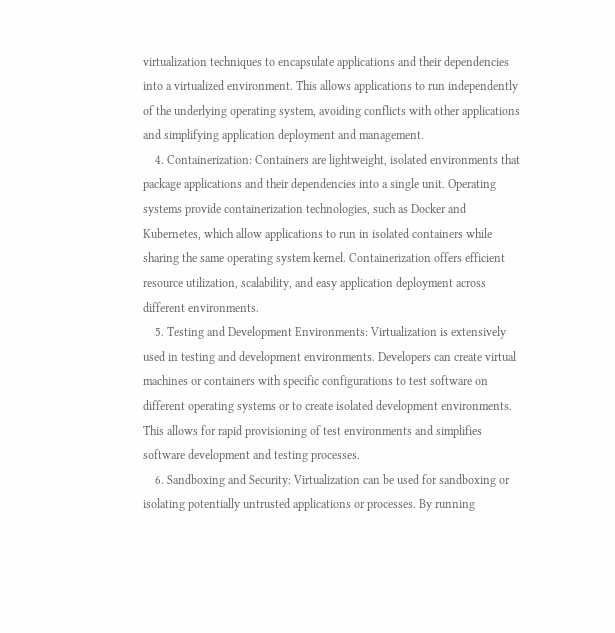virtualization techniques to encapsulate applications and their dependencies into a virtualized environment. This allows applications to run independently of the underlying operating system, avoiding conflicts with other applications and simplifying application deployment and management.
    4. Containerization: Containers are lightweight, isolated environments that package applications and their dependencies into a single unit. Operating systems provide containerization technologies, such as Docker and Kubernetes, which allow applications to run in isolated containers while sharing the same operating system kernel. Containerization offers efficient resource utilization, scalability, and easy application deployment across different environments.
    5. Testing and Development Environments: Virtualization is extensively used in testing and development environments. Developers can create virtual machines or containers with specific configurations to test software on different operating systems or to create isolated development environments. This allows for rapid provisioning of test environments and simplifies software development and testing processes.
    6. Sandboxing and Security: Virtualization can be used for sandboxing or isolating potentially untrusted applications or processes. By running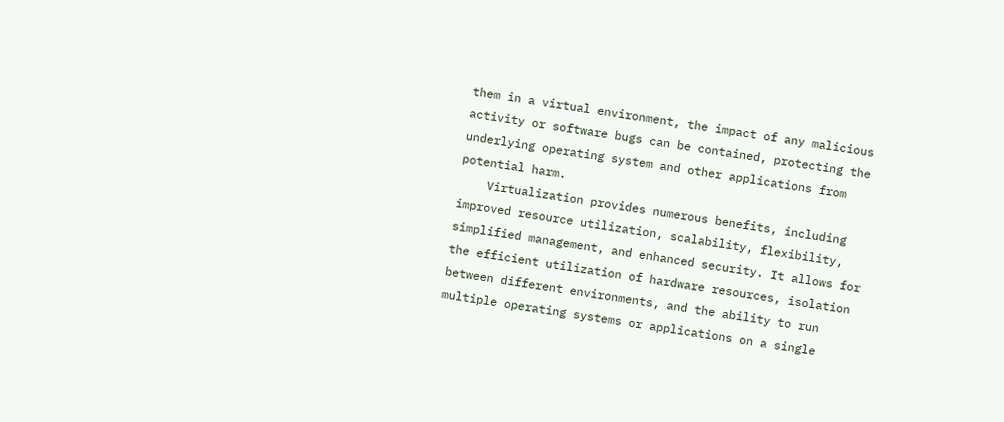them in a virtual environment, the impact of any malicious activity or software bugs can be contained, protecting the underlying operating system and other applications from potential harm.
    Virtualization provides numerous benefits, including improved resource utilization, scalability, flexibility, simplified management, and enhanced security. It allows for the efficient utilization of hardware resources, isolation between different environments, and the ability to run multiple operating systems or applications on a single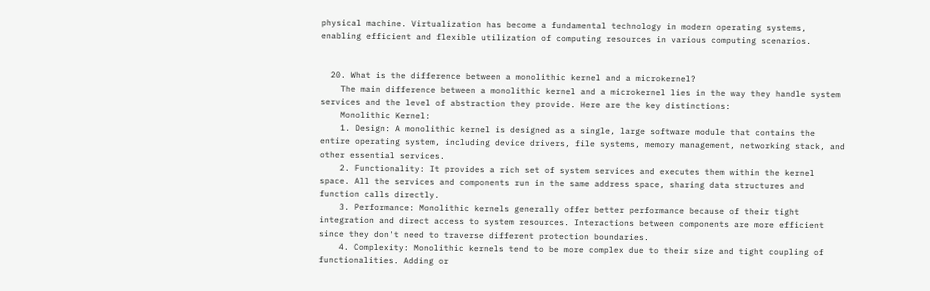physical machine. Virtualization has become a fundamental technology in modern operating systems, enabling efficient and flexible utilization of computing resources in various computing scenarios.


  20. What is the difference between a monolithic kernel and a microkernel?
    The main difference between a monolithic kernel and a microkernel lies in the way they handle system services and the level of abstraction they provide. Here are the key distinctions:
    Monolithic Kernel:
    1. Design: A monolithic kernel is designed as a single, large software module that contains the entire operating system, including device drivers, file systems, memory management, networking stack, and other essential services.
    2. Functionality: It provides a rich set of system services and executes them within the kernel space. All the services and components run in the same address space, sharing data structures and function calls directly.
    3. Performance: Monolithic kernels generally offer better performance because of their tight integration and direct access to system resources. Interactions between components are more efficient since they don't need to traverse different protection boundaries.
    4. Complexity: Monolithic kernels tend to be more complex due to their size and tight coupling of functionalities. Adding or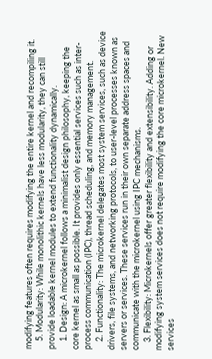modifying features often requires modifying the entire kernel and recompiling it.
    5. Modularity: While monolithic kernels have less modularity, they can still provide loadable kernel modules to extend functionality dynamically.
    1. Design: A microkernel follows a minimalist design philosophy, keeping the core kernel as small as possible. It provides only essential services such as inter-process communication (IPC), thread scheduling, and memory management.
    2. Functionality: The microkernel delegates most system services, such as device drivers, file systems, and networking protocols, to user-level processes known as servers or services. These services run in their own separate address spaces and communicate with the microkernel using IPC mechanisms.
    3. Flexibility: Microkernels offer greater flexibility and extensibility. Adding or modifying system services does not require modifying the core microkernel. New services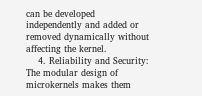can be developed independently and added or removed dynamically without affecting the kernel.
    4. Reliability and Security: The modular design of microkernels makes them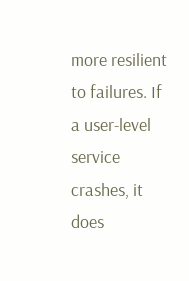more resilient to failures. If a user-level service crashes, it does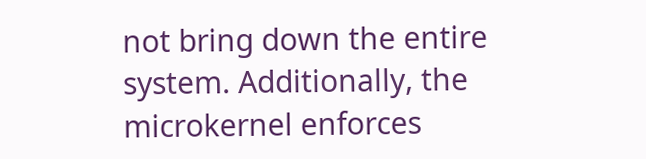not bring down the entire system. Additionally, the microkernel enforces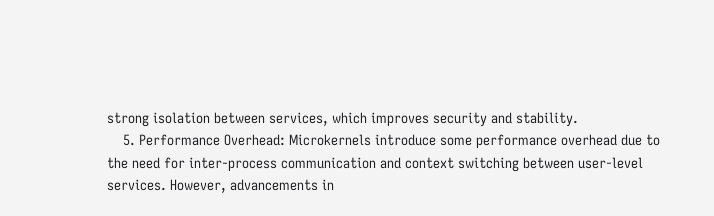strong isolation between services, which improves security and stability.
    5. Performance Overhead: Microkernels introduce some performance overhead due to the need for inter-process communication and context switching between user-level services. However, advancements in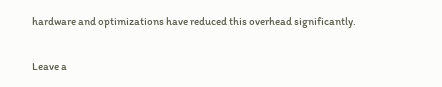hardware and optimizations have reduced this overhead significantly.


Leave a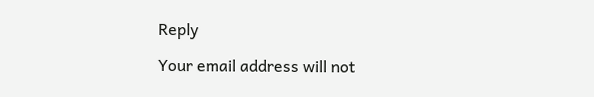Reply

Your email address will not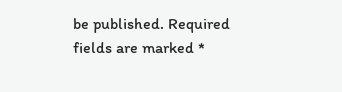be published. Required fields are marked *